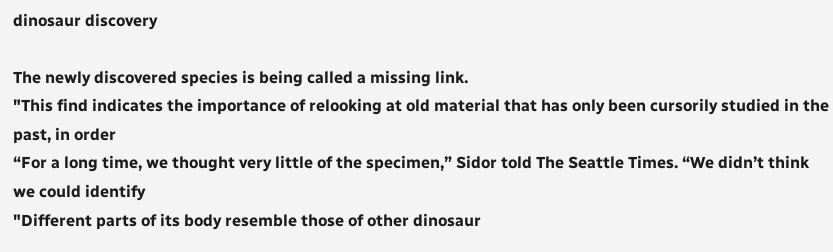dinosaur discovery

The newly discovered species is being called a missing link.
"This find indicates the importance of relooking at old material that has only been cursorily studied in the past, in order
“For a long time, we thought very little of the specimen,” Sidor told The Seattle Times. “We didn’t think we could identify
"Different parts of its body resemble those of other dinosaur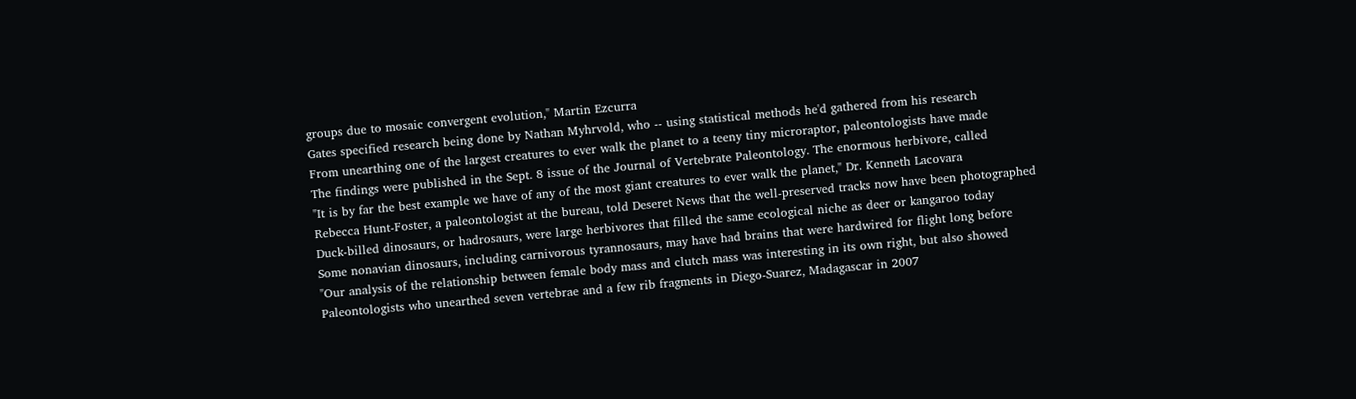groups due to mosaic convergent evolution," Martin Ezcurra
Gates specified research being done by Nathan Myhrvold, who -- using statistical methods he'd gathered from his research
From unearthing one of the largest creatures to ever walk the planet to a teeny tiny microraptor, paleontologists have made
The findings were published in the Sept. 8 issue of the Journal of Vertebrate Paleontology. The enormous herbivore, called
"It is by far the best example we have of any of the most giant creatures to ever walk the planet," Dr. Kenneth Lacovara
Rebecca Hunt-Foster, a paleontologist at the bureau, told Deseret News that the well-preserved tracks now have been photographed
Duck-billed dinosaurs, or hadrosaurs, were large herbivores that filled the same ecological niche as deer or kangaroo today
Some nonavian dinosaurs, including carnivorous tyrannosaurs, may have had brains that were hardwired for flight long before
"Our analysis of the relationship between female body mass and clutch mass was interesting in its own right, but also showed
Paleontologists who unearthed seven vertebrae and a few rib fragments in Diego-Suarez, Madagascar in 2007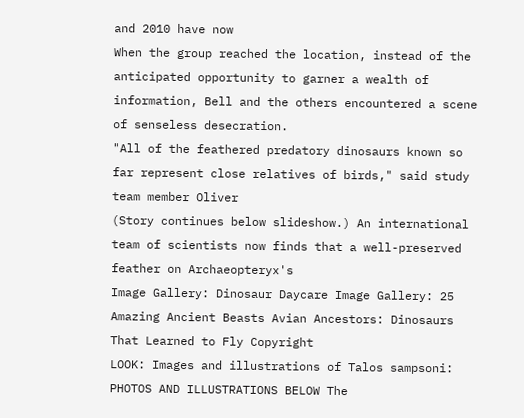and 2010 have now
When the group reached the location, instead of the anticipated opportunity to garner a wealth of information, Bell and the others encountered a scene of senseless desecration.
"All of the feathered predatory dinosaurs known so far represent close relatives of birds," said study team member Oliver
(Story continues below slideshow.) An international team of scientists now finds that a well-preserved feather on Archaeopteryx's
Image Gallery: Dinosaur Daycare Image Gallery: 25 Amazing Ancient Beasts Avian Ancestors: Dinosaurs That Learned to Fly Copyright
LOOK: Images and illustrations of Talos sampsoni: PHOTOS AND ILLUSTRATIONS BELOW The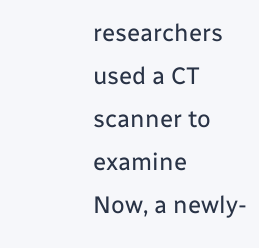researchers used a CT scanner to examine
Now, a newly-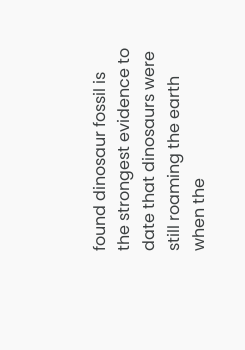found dinosaur fossil is the strongest evidence to date that dinosaurs were still roaming the earth when the